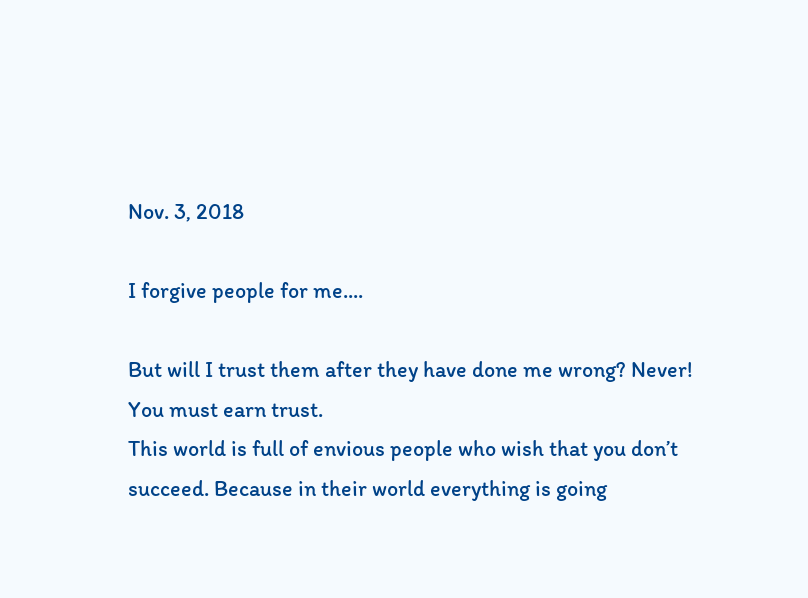Nov. 3, 2018

I forgive people for me....

But will I trust them after they have done me wrong? Never!
You must earn trust.
This world is full of envious people who wish that you don’t succeed. Because in their world everything is going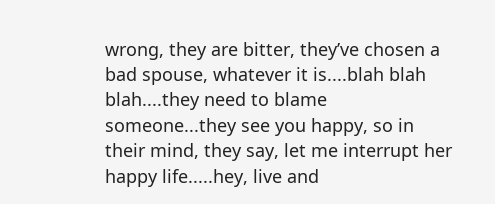wrong, they are bitter, they’ve chosen a bad spouse, whatever it is....blah blah blah....they need to blame someone...they see you happy, so in their mind, they say, let me interrupt her happy life.....hey, live and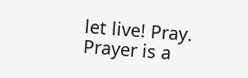let live! Pray. Prayer is a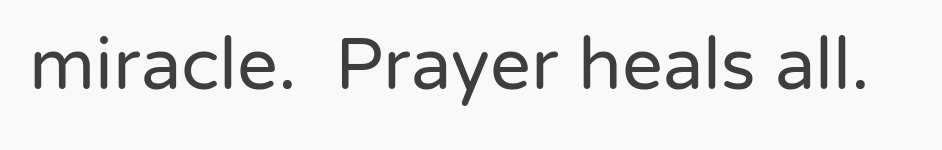miracle.  Prayer heals all.